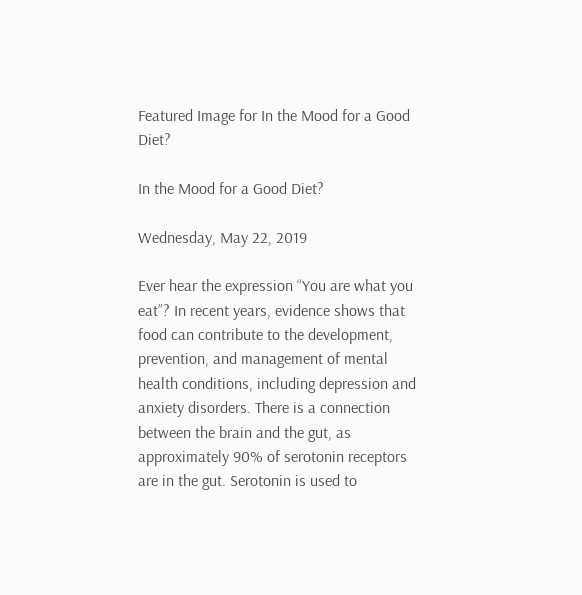Featured Image for In the Mood for a Good Diet?

In the Mood for a Good Diet?

Wednesday, May 22, 2019

Ever hear the expression “You are what you eat”? In recent years, evidence shows that food can contribute to the development, prevention, and management of mental health conditions, including depression and anxiety disorders. There is a connection between the brain and the gut, as approximately 90% of serotonin receptors are in the gut. Serotonin is used to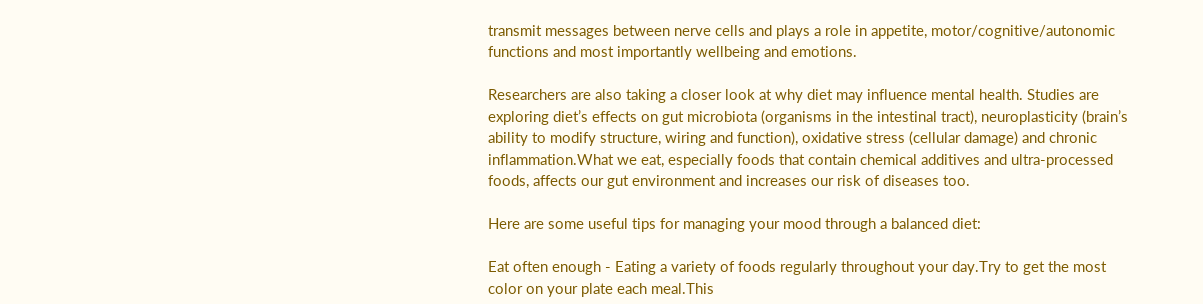transmit messages between nerve cells and plays a role in appetite, motor/cognitive/autonomic functions and most importantly wellbeing and emotions.

Researchers are also taking a closer look at why diet may influence mental health. Studies are exploring diet’s effects on gut microbiota (organisms in the intestinal tract), neuroplasticity (brain’s ability to modify structure, wiring and function), oxidative stress (cellular damage) and chronic inflammation.What we eat, especially foods that contain chemical additives and ultra-processed foods, affects our gut environment and increases our risk of diseases too.

Here are some useful tips for managing your mood through a balanced diet:

Eat often enough - Eating a variety of foods regularly throughout your day.Try to get the most color on your plate each meal.This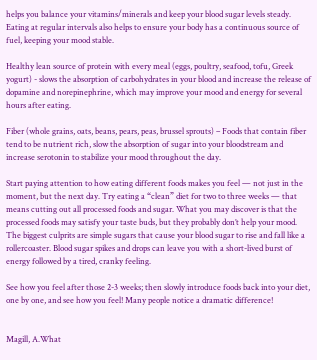helps you balance your vitamins/minerals and keep your blood sugar levels steady. Eating at regular intervals also helps to ensure your body has a continuous source of fuel, keeping your mood stable.

Healthy lean source of protein with every meal (eggs, poultry, seafood, tofu, Greek yogurt) - slows the absorption of carbohydrates in your blood and increase the release of dopamine and norepinephrine, which may improve your mood and energy for several hours after eating.

Fiber (whole grains, oats, beans, pears, peas, brussel sprouts) – Foods that contain fiber tend to be nutrient rich, slow the absorption of sugar into your bloodstream and increase serotonin to stabilize your mood throughout the day.

Start paying attention to how eating different foods makes you feel — not just in the moment, but the next day. Try eating a “clean” diet for two to three weeks — that means cutting out all processed foods and sugar. What you may discover is that the processed foods may satisfy your taste buds, but they probably don’t help your mood. The biggest culprits are simple sugars that cause your blood sugar to rise and fall like a rollercoaster. Blood sugar spikes and drops can leave you with a short-lived burst of energy followed by a tired, cranky feeling.

See how you feel after those 2-3 weeks; then slowly introduce foods back into your diet, one by one, and see how you feel! Many people notice a dramatic difference!


Magill, A.What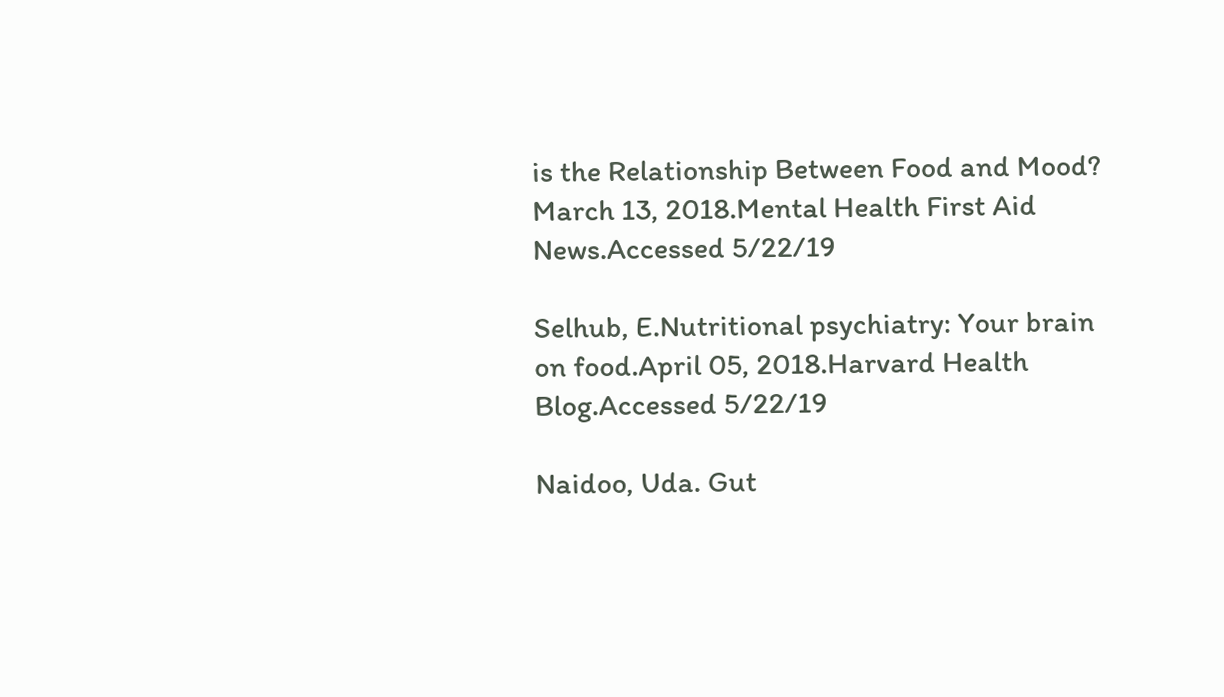is the Relationship Between Food and Mood? March 13, 2018.Mental Health First Aid News.Accessed 5/22/19

Selhub, E.Nutritional psychiatry: Your brain on food.April 05, 2018.Harvard Health Blog.Accessed 5/22/19

Naidoo, Uda. Gut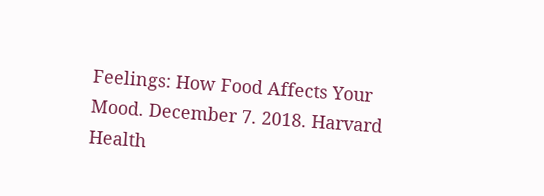Feelings: How Food Affects Your Mood. December 7. 2018. Harvard Health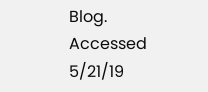Blog. Accessed 5/21/19